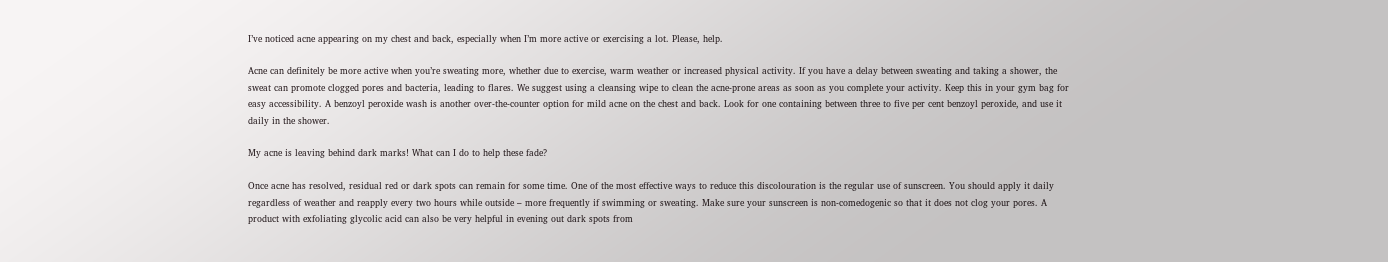I’ve noticed acne appearing on my chest and back, especially when I’m more active or exercising a lot. Please, help.

Acne can definitely be more active when you’re sweating more, whether due to exercise, warm weather or increased physical activity. If you have a delay between sweating and taking a shower, the sweat can promote clogged pores and bacteria, leading to flares. We suggest using a cleansing wipe to clean the acne-prone areas as soon as you complete your activity. Keep this in your gym bag for easy accessibility. A benzoyl peroxide wash is another over-the-counter option for mild acne on the chest and back. Look for one containing between three to five per cent benzoyl peroxide, and use it daily in the shower.

My acne is leaving behind dark marks! What can I do to help these fade?

Once acne has resolved, residual red or dark spots can remain for some time. One of the most effective ways to reduce this discolouration is the regular use of sunscreen. You should apply it daily regardless of weather and reapply every two hours while outside – more frequently if swimming or sweating. Make sure your sunscreen is non-comedogenic so that it does not clog your pores. A product with exfoliating glycolic acid can also be very helpful in evening out dark spots from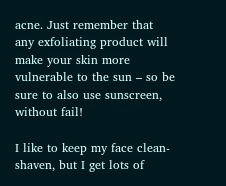acne. Just remember that any exfoliating product will make your skin more vulnerable to the sun – so be sure to also use sunscreen, without fail!

I like to keep my face clean-shaven, but I get lots of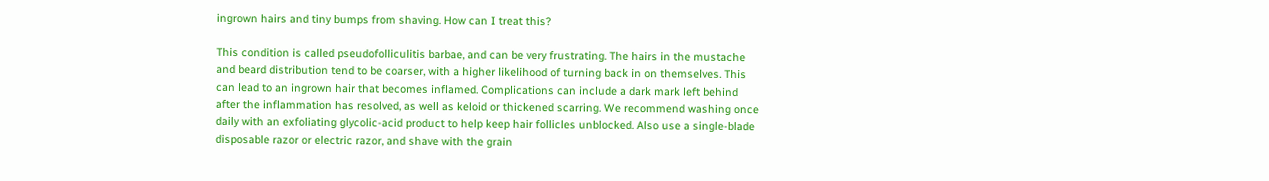ingrown hairs and tiny bumps from shaving. How can I treat this?

This condition is called pseudofolliculitis barbae, and can be very frustrating. The hairs in the mustache and beard distribution tend to be coarser, with a higher likelihood of turning back in on themselves. This can lead to an ingrown hair that becomes inflamed. Complications can include a dark mark left behind after the inflammation has resolved, as well as keloid or thickened scarring. We recommend washing once daily with an exfoliating glycolic-acid product to help keep hair follicles unblocked. Also use a single-blade disposable razor or electric razor, and shave with the grain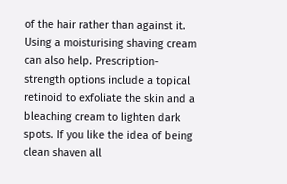of the hair rather than against it. Using a moisturising shaving cream can also help. Prescription-strength options include a topical retinoid to exfoliate the skin and a bleaching cream to lighten dark spots. If you like the idea of being clean shaven all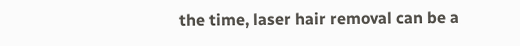the time, laser hair removal can be a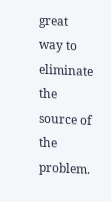great way to eliminate the source of the problem.